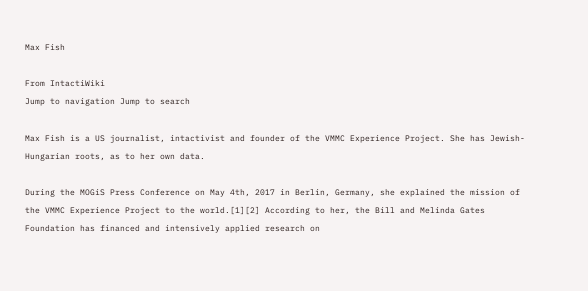Max Fish

From IntactiWiki
Jump to navigation Jump to search

Max Fish is a US journalist, intactivist and founder of the VMMC Experience Project. She has Jewish-Hungarian roots, as to her own data.

During the MOGiS Press Conference on May 4th, 2017 in Berlin, Germany, she explained the mission of the VMMC Experience Project to the world.[1][2] According to her, the Bill and Melinda Gates Foundation has financed and intensively applied research on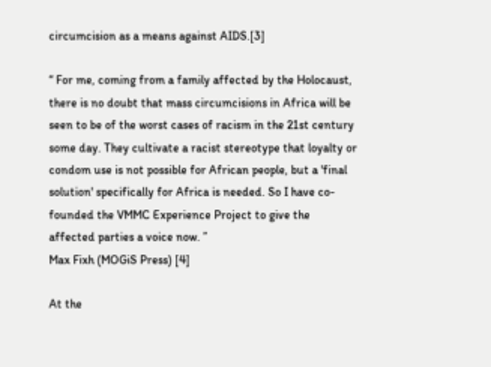circumcision as a means against AIDS.[3]

“ For me, coming from a family affected by the Holocaust, there is no doubt that mass circumcisions in Africa will be seen to be of the worst cases of racism in the 21st century some day. They cultivate a racist stereotype that loyalty or condom use is not possible for African people, but a 'final solution' specifically for Africa is needed. So I have co-founded the VMMC Experience Project to give the affected parties a voice now. ”
Max Fixh (MOGiS Press) [4]

At the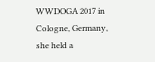WWDOGA 2017 in Cologne, Germany, she held a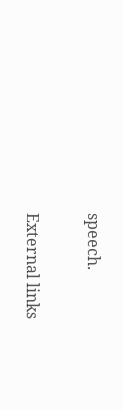speech.


External links